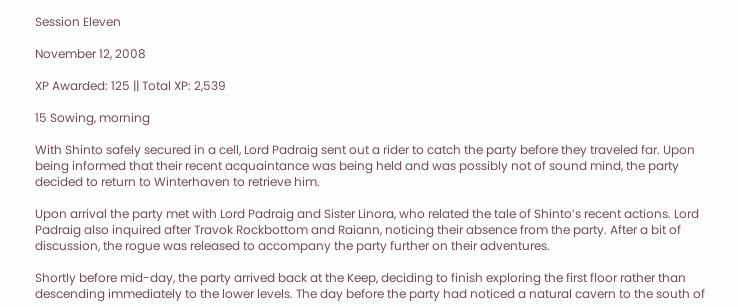Session Eleven

November 12, 2008

XP Awarded: 125 || Total XP: 2,539

15 Sowing, morning

With Shinto safely secured in a cell, Lord Padraig sent out a rider to catch the party before they traveled far. Upon being informed that their recent acquaintance was being held and was possibly not of sound mind, the party decided to return to Winterhaven to retrieve him.

Upon arrival the party met with Lord Padraig and Sister Linora, who related the tale of Shinto’s recent actions. Lord Padraig also inquired after Travok Rockbottom and Raiann, noticing their absence from the party. After a bit of discussion, the rogue was released to accompany the party further on their adventures.

Shortly before mid-day, the party arrived back at the Keep, deciding to finish exploring the first floor rather than descending immediately to the lower levels. The day before the party had noticed a natural cavern to the south of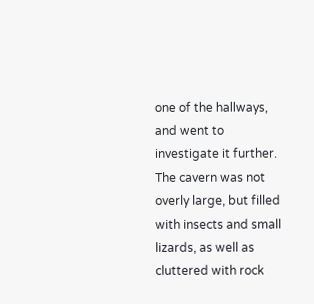one of the hallways, and went to investigate it further. The cavern was not overly large, but filled with insects and small lizards, as well as cluttered with rock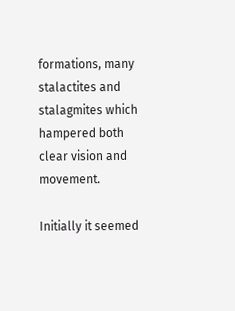formations, many stalactites and stalagmites which hampered both clear vision and movement.

Initially it seemed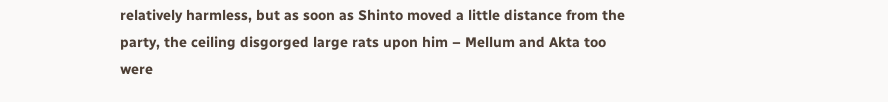relatively harmless, but as soon as Shinto moved a little distance from the party, the ceiling disgorged large rats upon him – Mellum and Akta too were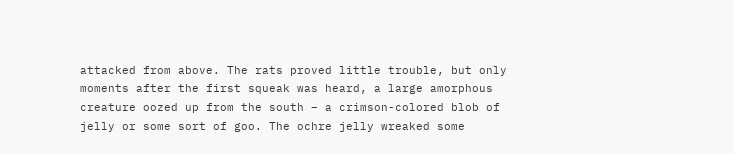attacked from above. The rats proved little trouble, but only moments after the first squeak was heard, a large amorphous creature oozed up from the south – a crimson-colored blob of jelly or some sort of goo. The ochre jelly wreaked some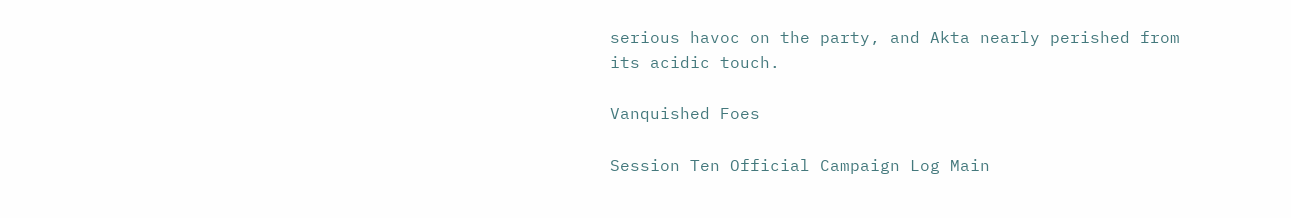serious havoc on the party, and Akta nearly perished from its acidic touch.

Vanquished Foes

Session Ten Official Campaign Log Main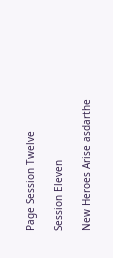Page Session Twelve

Session Eleven

New Heroes Arise asdarthe